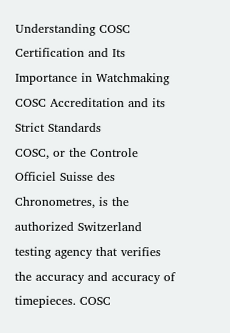Understanding COSC Certification and Its Importance in Watchmaking
COSC Accreditation and its Strict Standards
COSC, or the Controle Officiel Suisse des Chronometres, is the authorized Switzerland testing agency that verifies the accuracy and accuracy of timepieces. COSC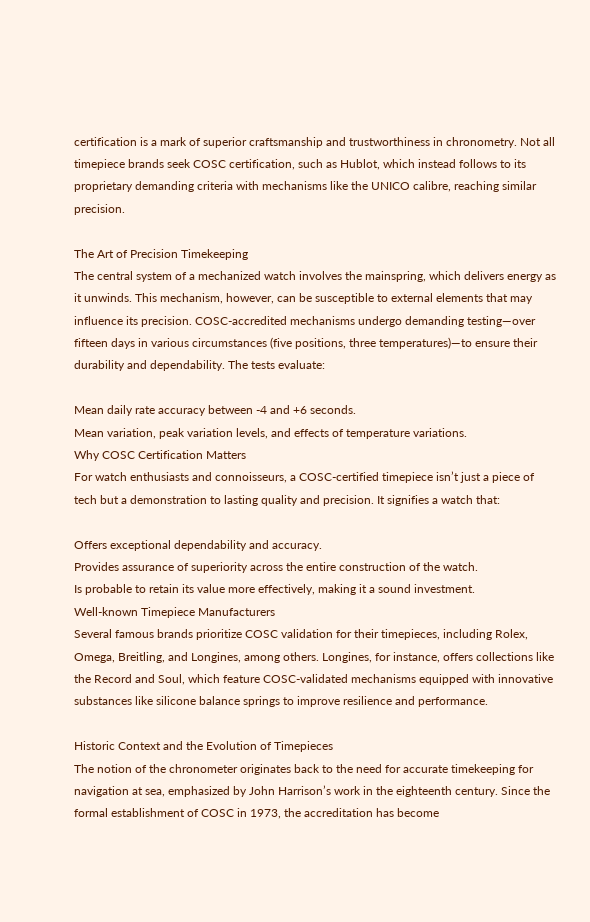certification is a mark of superior craftsmanship and trustworthiness in chronometry. Not all timepiece brands seek COSC certification, such as Hublot, which instead follows to its proprietary demanding criteria with mechanisms like the UNICO calibre, reaching similar precision.

The Art of Precision Timekeeping
The central system of a mechanized watch involves the mainspring, which delivers energy as it unwinds. This mechanism, however, can be susceptible to external elements that may influence its precision. COSC-accredited mechanisms undergo demanding testing—over fifteen days in various circumstances (five positions, three temperatures)—to ensure their durability and dependability. The tests evaluate:

Mean daily rate accuracy between -4 and +6 seconds.
Mean variation, peak variation levels, and effects of temperature variations.
Why COSC Certification Matters
For watch enthusiasts and connoisseurs, a COSC-certified timepiece isn’t just a piece of tech but a demonstration to lasting quality and precision. It signifies a watch that:

Offers exceptional dependability and accuracy.
Provides assurance of superiority across the entire construction of the watch.
Is probable to retain its value more effectively, making it a sound investment.
Well-known Timepiece Manufacturers
Several famous brands prioritize COSC validation for their timepieces, including Rolex, Omega, Breitling, and Longines, among others. Longines, for instance, offers collections like the Record and Soul, which feature COSC-validated mechanisms equipped with innovative substances like silicone balance springs to improve resilience and performance.

Historic Context and the Evolution of Timepieces
The notion of the chronometer originates back to the need for accurate timekeeping for navigation at sea, emphasized by John Harrison’s work in the eighteenth century. Since the formal establishment of COSC in 1973, the accreditation has become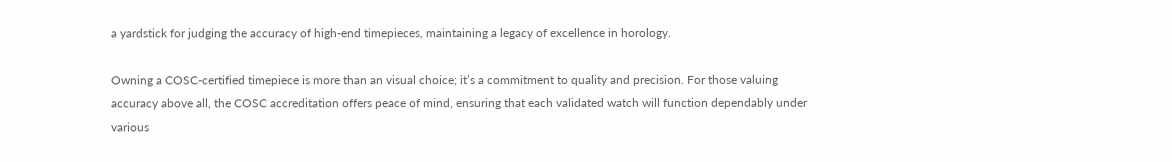a yardstick for judging the accuracy of high-end timepieces, maintaining a legacy of excellence in horology.

Owning a COSC-certified timepiece is more than an visual choice; it’s a commitment to quality and precision. For those valuing accuracy above all, the COSC accreditation offers peace of mind, ensuring that each validated watch will function dependably under various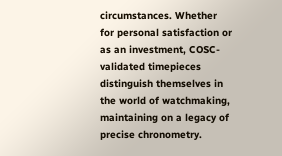circumstances. Whether for personal satisfaction or as an investment, COSC-validated timepieces distinguish themselves in the world of watchmaking, maintaining on a legacy of precise chronometry.